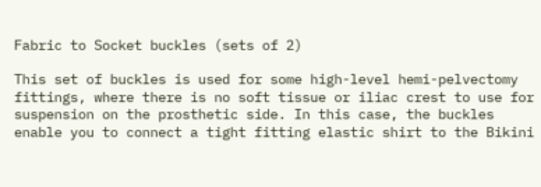Fabric to Socket buckles (sets of 2)

This set of buckles is used for some high-level hemi-pelvectomy fittings, where there is no soft tissue or iliac crest to use for suspension on the prosthetic side. In this case, the buckles enable you to connect a tight fitting elastic shirt to the Bikini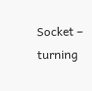Socket – turning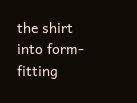the shirt into form-fitting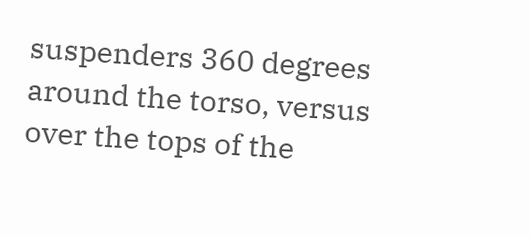suspenders 360 degrees around the torso, versus over the tops of the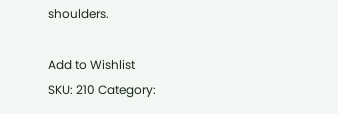shoulders.

Add to Wishlist
SKU: 210 Category: